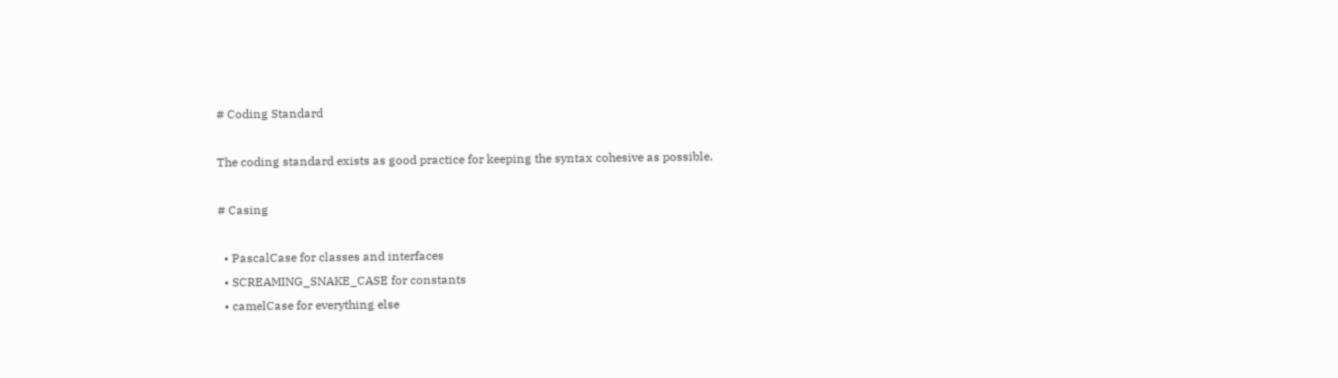# Coding Standard

The coding standard exists as good practice for keeping the syntax cohesive as possible.

# Casing

  • PascalCase for classes and interfaces
  • SCREAMING_SNAKE_CASE for constants
  • camelCase for everything else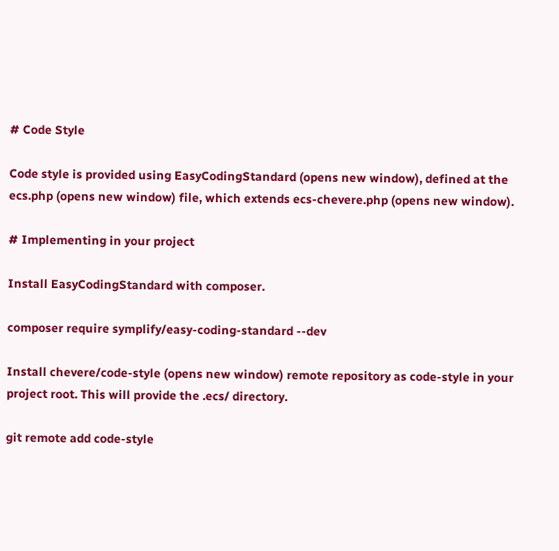# Code Style

Code style is provided using EasyCodingStandard (opens new window), defined at the ecs.php (opens new window) file, which extends ecs-chevere.php (opens new window).

# Implementing in your project

Install EasyCodingStandard with composer.

composer require symplify/easy-coding-standard --dev

Install chevere/code-style (opens new window) remote repository as code-style in your project root. This will provide the .ecs/ directory.

git remote add code-style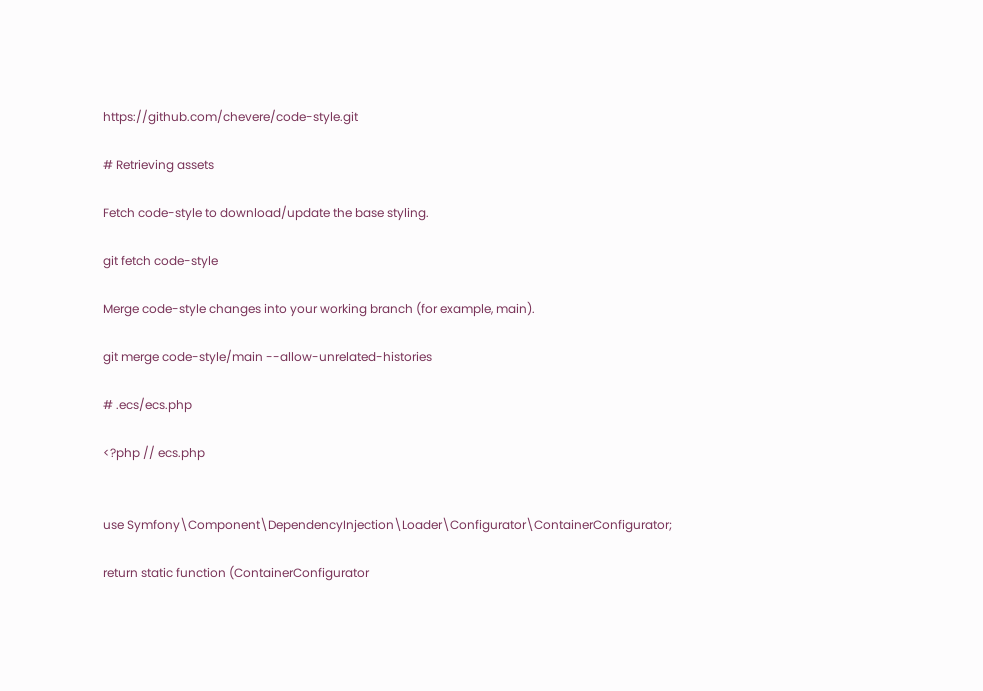https://github.com/chevere/code-style.git

# Retrieving assets

Fetch code-style to download/update the base styling.

git fetch code-style

Merge code-style changes into your working branch (for example, main).

git merge code-style/main --allow-unrelated-histories

# .ecs/ecs.php

<?php // ecs.php


use Symfony\Component\DependencyInjection\Loader\Configurator\ContainerConfigurator;

return static function (ContainerConfigurator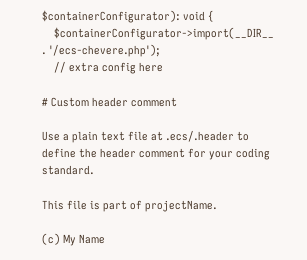$containerConfigurator): void {
    $containerConfigurator->import(__DIR__ . '/ecs-chevere.php');
    // extra config here

# Custom header comment

Use a plain text file at .ecs/.header to define the header comment for your coding standard.

This file is part of projectName.

(c) My Name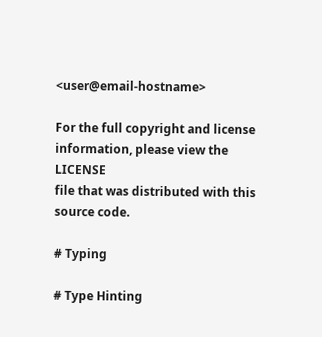<user@email-hostname>

For the full copyright and license information, please view the LICENSE
file that was distributed with this source code.

# Typing

# Type Hinting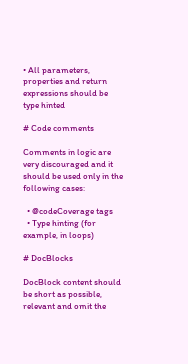• All parameters, properties and return expressions should be type hinted

# Code comments

Comments in logic are very discouraged and it should be used only in the following cases:

  • @codeCoverage tags
  • Type hinting (for example, in loops)

# DocBlocks

DocBlock content should be short as possible, relevant and omit the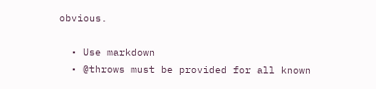obvious.

  • Use markdown
  • @throws must be provided for all known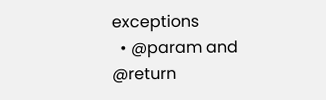exceptions
  • @param and @return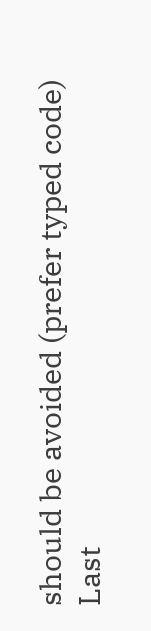should be avoided (prefer typed code)
Last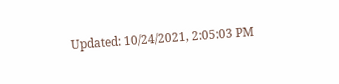Updated: 10/24/2021, 2:05:03 PM